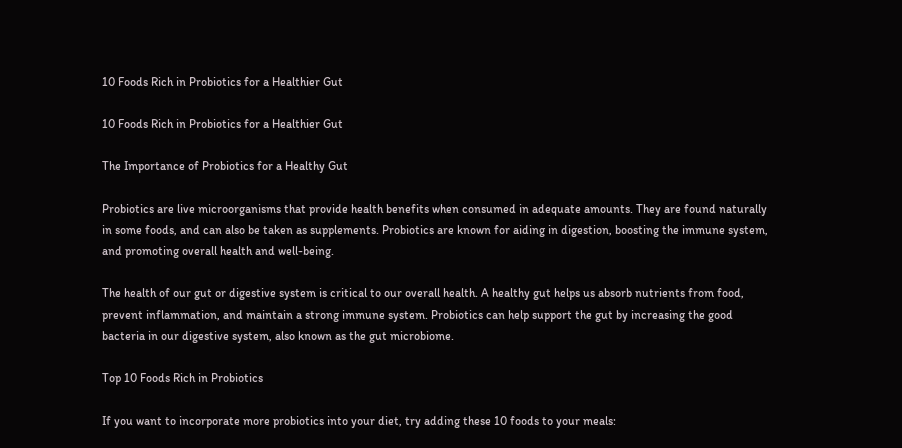10 Foods Rich in Probiotics for a Healthier Gut

10 Foods Rich in Probiotics for a Healthier Gut

The Importance of Probiotics for a Healthy Gut

Probiotics are live microorganisms that provide health benefits when consumed in adequate amounts. They are found naturally in some foods, and can also be taken as supplements. Probiotics are known for aiding in digestion, boosting the immune system, and promoting overall health and well-being.

The health of our gut or digestive system is critical to our overall health. A healthy gut helps us absorb nutrients from food, prevent inflammation, and maintain a strong immune system. Probiotics can help support the gut by increasing the good bacteria in our digestive system, also known as the gut microbiome.

Top 10 Foods Rich in Probiotics

If you want to incorporate more probiotics into your diet, try adding these 10 foods to your meals: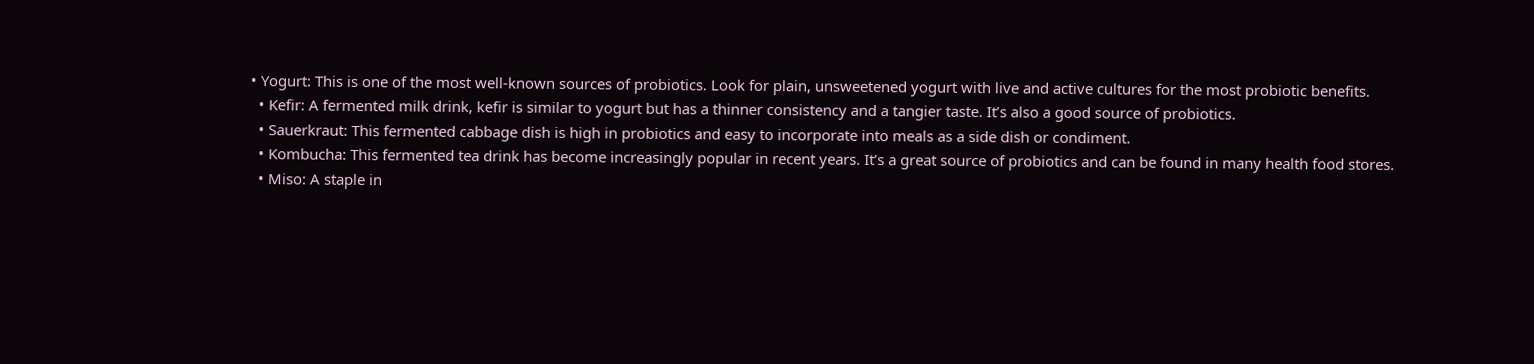• Yogurt: This is one of the most well-known sources of probiotics. Look for plain, unsweetened yogurt with live and active cultures for the most probiotic benefits.
  • Kefir: A fermented milk drink, kefir is similar to yogurt but has a thinner consistency and a tangier taste. It’s also a good source of probiotics.
  • Sauerkraut: This fermented cabbage dish is high in probiotics and easy to incorporate into meals as a side dish or condiment.
  • Kombucha: This fermented tea drink has become increasingly popular in recent years. It’s a great source of probiotics and can be found in many health food stores.
  • Miso: A staple in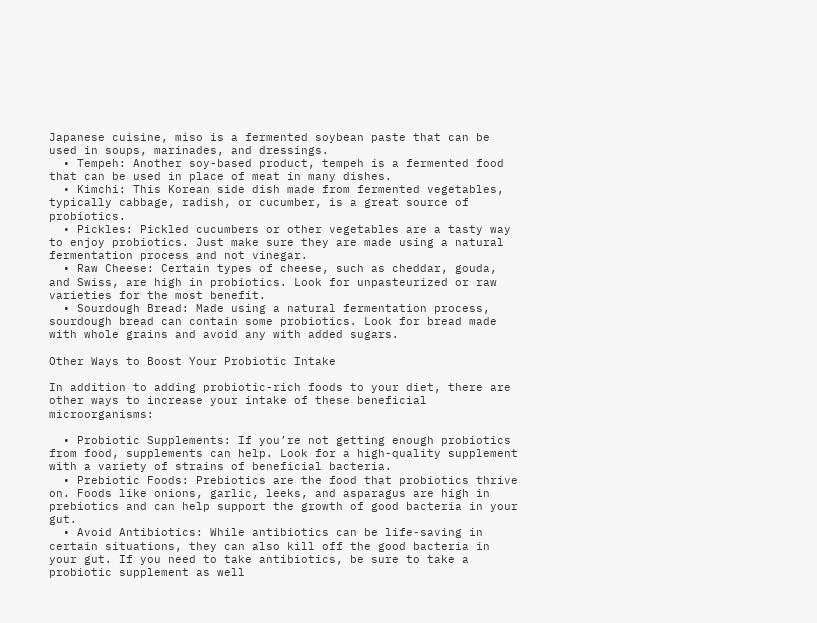Japanese cuisine, miso is a fermented soybean paste that can be used in soups, marinades, and dressings.
  • Tempeh: Another soy-based product, tempeh is a fermented food that can be used in place of meat in many dishes.
  • Kimchi: This Korean side dish made from fermented vegetables, typically cabbage, radish, or cucumber, is a great source of probiotics.
  • Pickles: Pickled cucumbers or other vegetables are a tasty way to enjoy probiotics. Just make sure they are made using a natural fermentation process and not vinegar.
  • Raw Cheese: Certain types of cheese, such as cheddar, gouda, and Swiss, are high in probiotics. Look for unpasteurized or raw varieties for the most benefit.
  • Sourdough Bread: Made using a natural fermentation process, sourdough bread can contain some probiotics. Look for bread made with whole grains and avoid any with added sugars.

Other Ways to Boost Your Probiotic Intake

In addition to adding probiotic-rich foods to your diet, there are other ways to increase your intake of these beneficial microorganisms:

  • Probiotic Supplements: If you’re not getting enough probiotics from food, supplements can help. Look for a high-quality supplement with a variety of strains of beneficial bacteria.
  • Prebiotic Foods: Prebiotics are the food that probiotics thrive on. Foods like onions, garlic, leeks, and asparagus are high in prebiotics and can help support the growth of good bacteria in your gut.
  • Avoid Antibiotics: While antibiotics can be life-saving in certain situations, they can also kill off the good bacteria in your gut. If you need to take antibiotics, be sure to take a probiotic supplement as well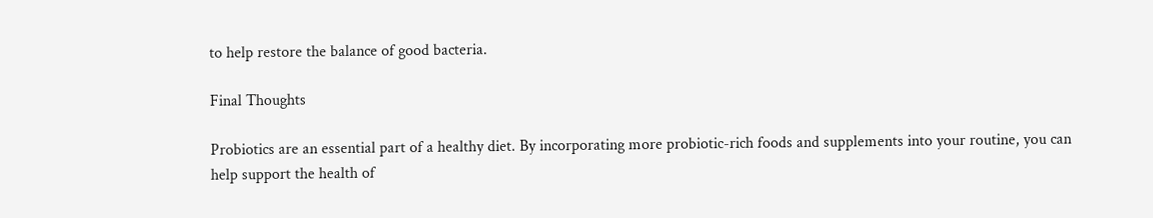to help restore the balance of good bacteria.

Final Thoughts

Probiotics are an essential part of a healthy diet. By incorporating more probiotic-rich foods and supplements into your routine, you can help support the health of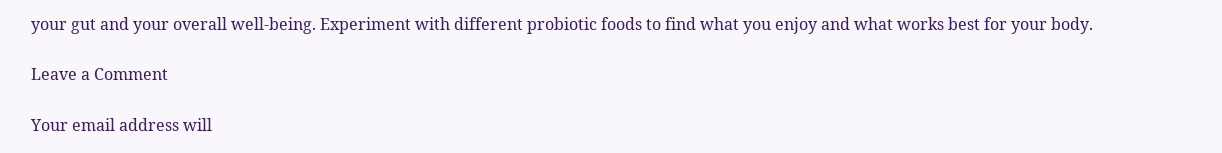your gut and your overall well-being. Experiment with different probiotic foods to find what you enjoy and what works best for your body.

Leave a Comment

Your email address will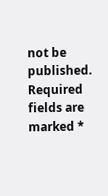not be published. Required fields are marked *